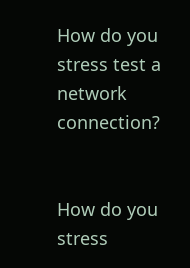How do you stress test a network connection?


How do you stress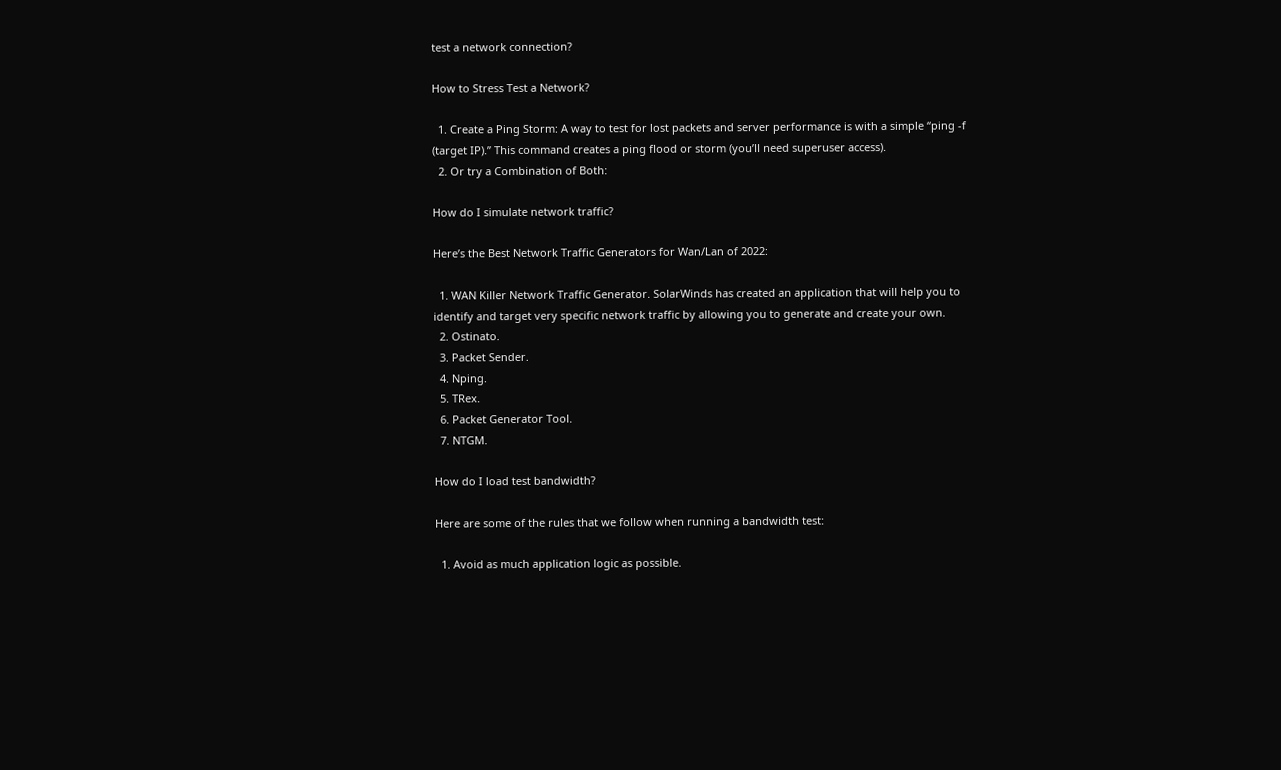test a network connection?

How to Stress Test a Network?

  1. Create a Ping Storm: A way to test for lost packets and server performance is with a simple “ping -f (target IP).” This command creates a ping flood or storm (you’ll need superuser access).
  2. Or try a Combination of Both:

How do I simulate network traffic?

Here’s the Best Network Traffic Generators for Wan/Lan of 2022:

  1. WAN Killer Network Traffic Generator. SolarWinds has created an application that will help you to identify and target very specific network traffic by allowing you to generate and create your own.
  2. Ostinato.
  3. Packet Sender.
  4. Nping.
  5. TRex.
  6. Packet Generator Tool.
  7. NTGM.

How do I load test bandwidth?

Here are some of the rules that we follow when running a bandwidth test:

  1. Avoid as much application logic as possible.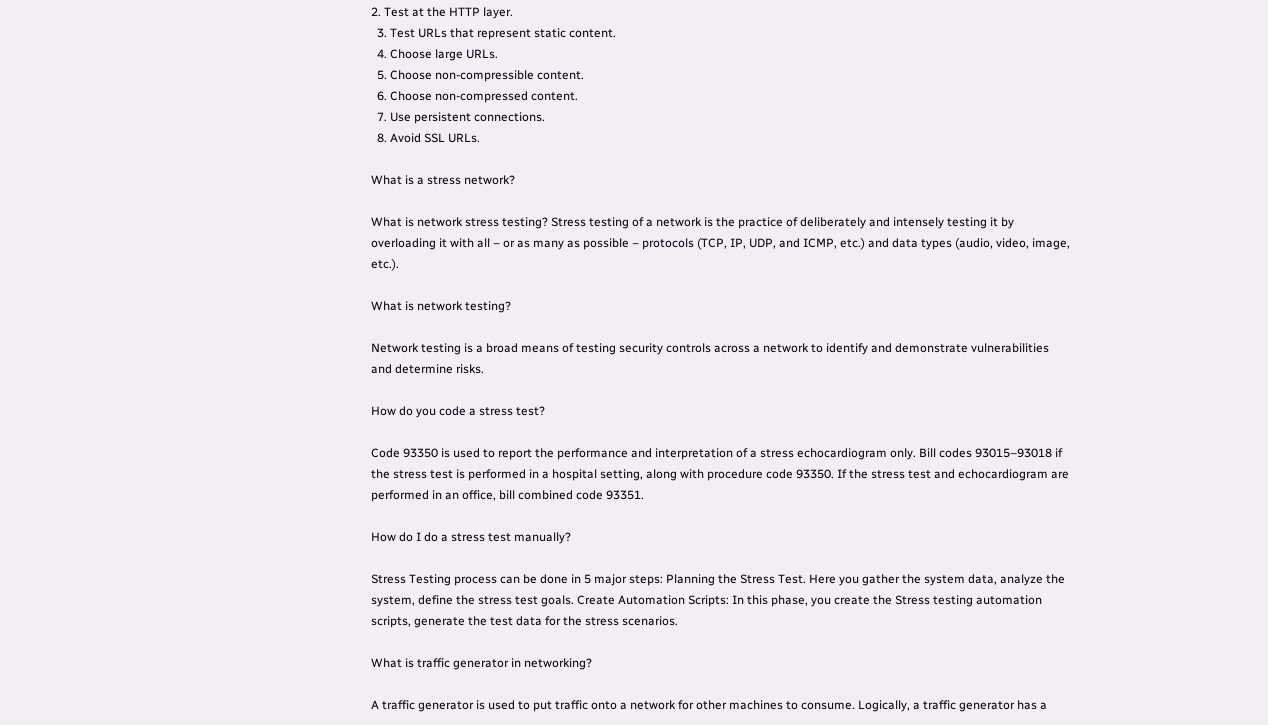2. Test at the HTTP layer.
  3. Test URLs that represent static content.
  4. Choose large URLs.
  5. Choose non-compressible content.
  6. Choose non-compressed content.
  7. Use persistent connections.
  8. Avoid SSL URLs.

What is a stress network?

What is network stress testing? Stress testing of a network is the practice of deliberately and intensely testing it by overloading it with all – or as many as possible – protocols (TCP, IP, UDP, and ICMP, etc.) and data types (audio, video, image, etc.).

What is network testing?

Network testing is a broad means of testing security controls across a network to identify and demonstrate vulnerabilities and determine risks.

How do you code a stress test?

Code 93350 is used to report the performance and interpretation of a stress echocardiogram only. Bill codes 93015–93018 if the stress test is performed in a hospital setting, along with procedure code 93350. If the stress test and echocardiogram are performed in an office, bill combined code 93351.

How do I do a stress test manually?

Stress Testing process can be done in 5 major steps: Planning the Stress Test. Here you gather the system data, analyze the system, define the stress test goals. Create Automation Scripts: In this phase, you create the Stress testing automation scripts, generate the test data for the stress scenarios.

What is traffic generator in networking?

A traffic generator is used to put traffic onto a network for other machines to consume. Logically, a traffic generator has a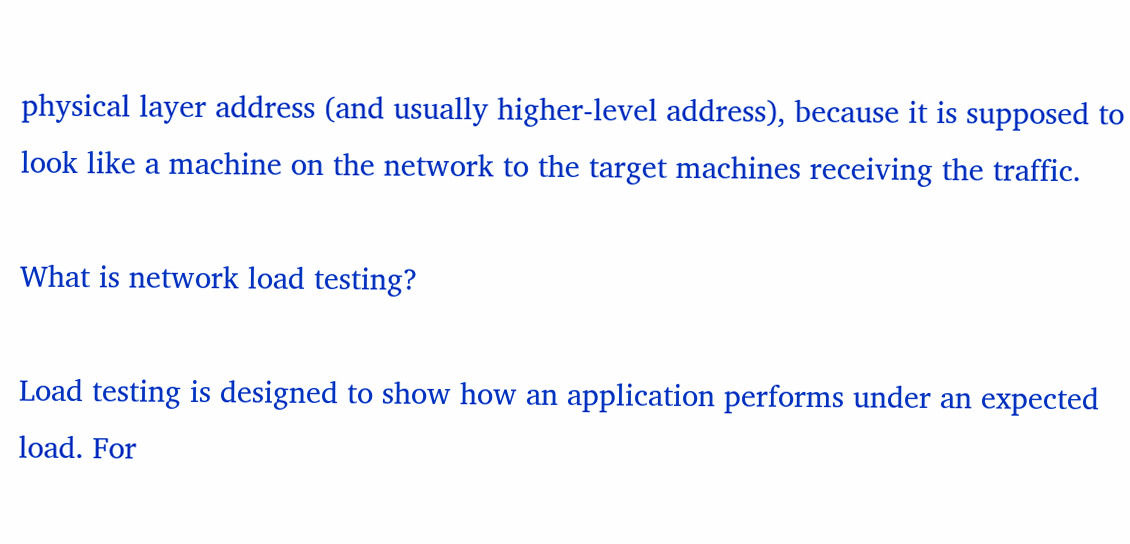physical layer address (and usually higher-level address), because it is supposed to look like a machine on the network to the target machines receiving the traffic.

What is network load testing?

Load testing is designed to show how an application performs under an expected load. For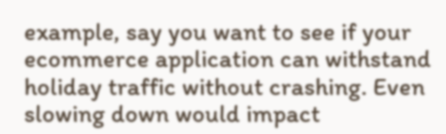example, say you want to see if your ecommerce application can withstand holiday traffic without crashing. Even slowing down would impact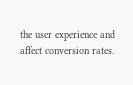the user experience and affect conversion rates.